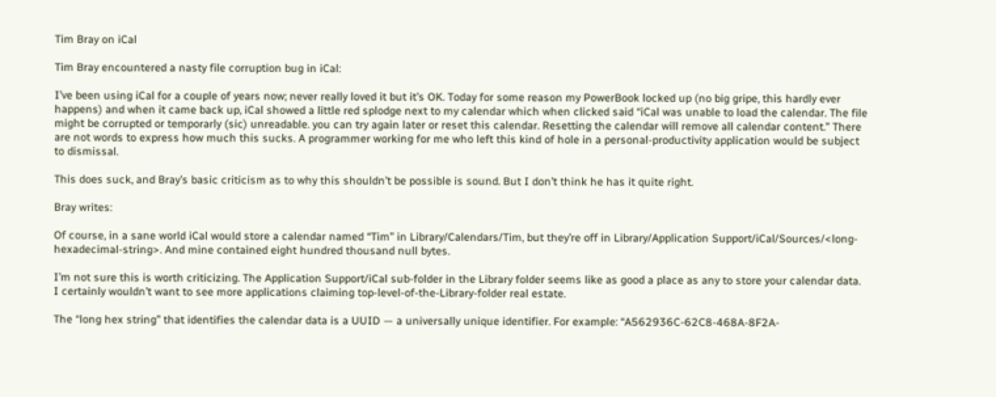Tim Bray on iCal

Tim Bray encountered a nasty file corruption bug in iCal:

I’ve been using iCal for a couple of years now; never really loved it but it’s OK. Today for some reason my PowerBook locked up (no big gripe, this hardly ever happens) and when it came back up, iCal showed a little red splodge next to my calendar which when clicked said “iCal was unable to load the calendar. The file might be corrupted or temporarly (sic) unreadable. you can try again later or reset this calendar. Resetting the calendar will remove all calendar content.” There are not words to express how much this sucks. A programmer working for me who left this kind of hole in a personal-productivity application would be subject to dismissal.

This does suck, and Bray’s basic criticism as to why this shouldn’t be possible is sound. But I don’t think he has it quite right.

Bray writes:

Of course, in a sane world iCal would store a calendar named “Tim” in Library/Calendars/Tim, but they’re off in Library/Application Support/iCal/Sources/<long-hexadecimal-string>. And mine contained eight hundred thousand null bytes.

I’m not sure this is worth criticizing. The Application Support/iCal sub-folder in the Library folder seems like as good a place as any to store your calendar data. I certainly wouldn’t want to see more applications claiming top-level-of-the-Library-folder real estate.

The “long hex string” that identifies the calendar data is a UUID — a universally unique identifier. For example: “A562936C-62C8-468A-8F2A-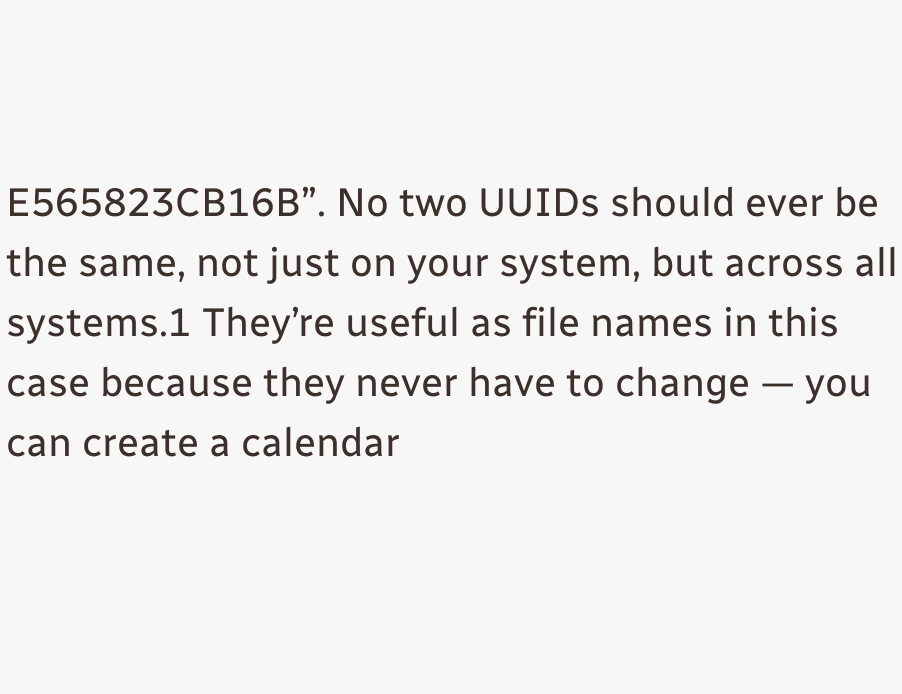E565823CB16B”. No two UUIDs should ever be the same, not just on your system, but across all systems.1 They’re useful as file names in this case because they never have to change — you can create a calendar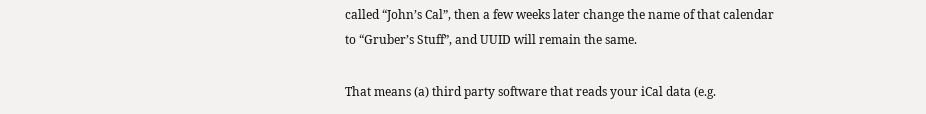called “John’s Cal”, then a few weeks later change the name of that calendar to “Gruber’s Stuff”, and UUID will remain the same.

That means (a) third party software that reads your iCal data (e.g.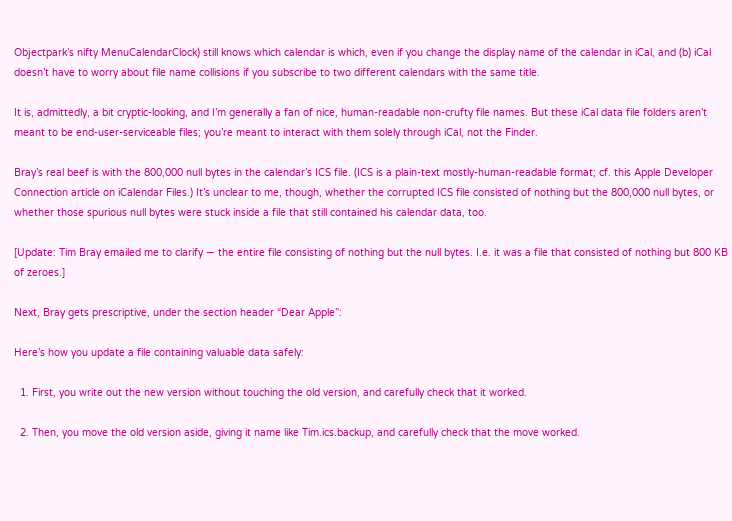Objectpark’s nifty MenuCalendarClock) still knows which calendar is which, even if you change the display name of the calendar in iCal, and (b) iCal doesn’t have to worry about file name collisions if you subscribe to two different calendars with the same title.

It is, admittedly, a bit cryptic-looking, and I’m generally a fan of nice, human-readable non-crufty file names. But these iCal data file folders aren’t meant to be end-user-serviceable files; you’re meant to interact with them solely through iCal, not the Finder.

Bray’s real beef is with the 800,000 null bytes in the calendar’s ICS file. (ICS is a plain-text mostly-human-readable format; cf. this Apple Developer Connection article on iCalendar Files.) It’s unclear to me, though, whether the corrupted ICS file consisted of nothing but the 800,000 null bytes, or whether those spurious null bytes were stuck inside a file that still contained his calendar data, too.

[Update: Tim Bray emailed me to clarify — the entire file consisting of nothing but the null bytes. I.e. it was a file that consisted of nothing but 800 KB of zeroes.]

Next, Bray gets prescriptive, under the section header “Dear Apple”:

Here’s how you update a file containing valuable data safely:

  1. First, you write out the new version without touching the old version, and carefully check that it worked.

  2. Then, you move the old version aside, giving it name like Tim.ics.backup, and carefully check that the move worked.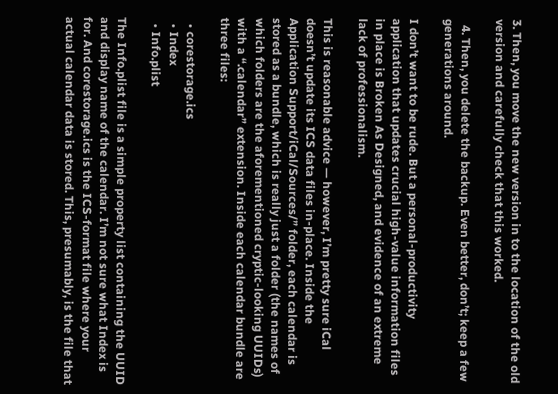3. Then, you move the new version in to the location of the old version and carefully check that this worked.

  4. Then, you delete the backup. Even better, don’t; keep a few generations around.

I don’t want to be rude. But a personal-productivity application that updates crucial high-value information files in place is Broken As Designed, and evidence of an extreme lack of professionalism.

This is reasonable advice — however, I’m pretty sure iCal doesn’t update its ICS data files in-place. Inside the Application Support/iCal/Sources/” folder, each calendar is stored as a bundle, which is really just a folder (the names of which folders are the aforementioned cryptic-looking UUIDs) with a “.calendar” extension. Inside each calendar bundle are three files:

  • corestorage.ics
  • Index
  • Info.plist

The Info.plist file is a simple property list containing the UUID and display name of the calendar. I’m not sure what Index is for. And corestorage.ics is the ICS-format file where your actual calendar data is stored. This, presumably, is the file that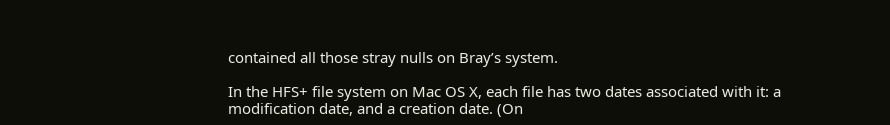contained all those stray nulls on Bray’s system.

In the HFS+ file system on Mac OS X, each file has two dates associated with it: a modification date, and a creation date. (On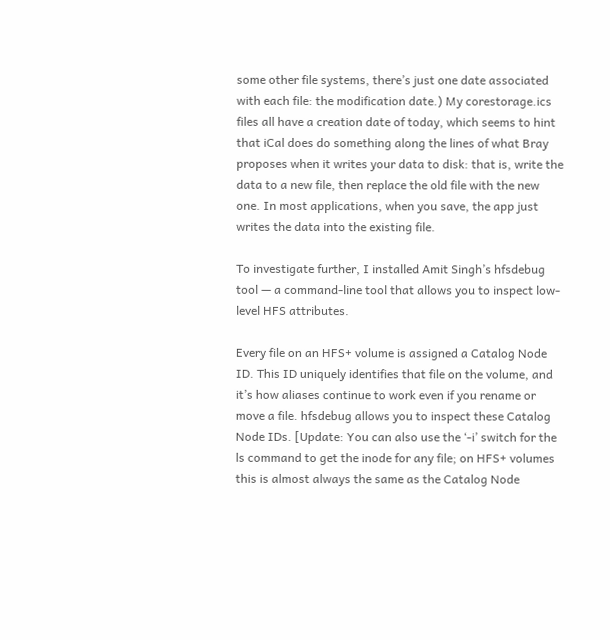some other file systems, there’s just one date associated with each file: the modification date.) My corestorage.ics files all have a creation date of today, which seems to hint that iCal does do something along the lines of what Bray proposes when it writes your data to disk: that is, write the data to a new file, then replace the old file with the new one. In most applications, when you save, the app just writes the data into the existing file.

To investigate further, I installed Amit Singh’s hfsdebug tool — a command-line tool that allows you to inspect low-level HFS attributes.

Every file on an HFS+ volume is assigned a Catalog Node ID. This ID uniquely identifies that file on the volume, and it’s how aliases continue to work even if you rename or move a file. hfsdebug allows you to inspect these Catalog Node IDs. [Update: You can also use the ‘-i’ switch for the ls command to get the inode for any file; on HFS+ volumes this is almost always the same as the Catalog Node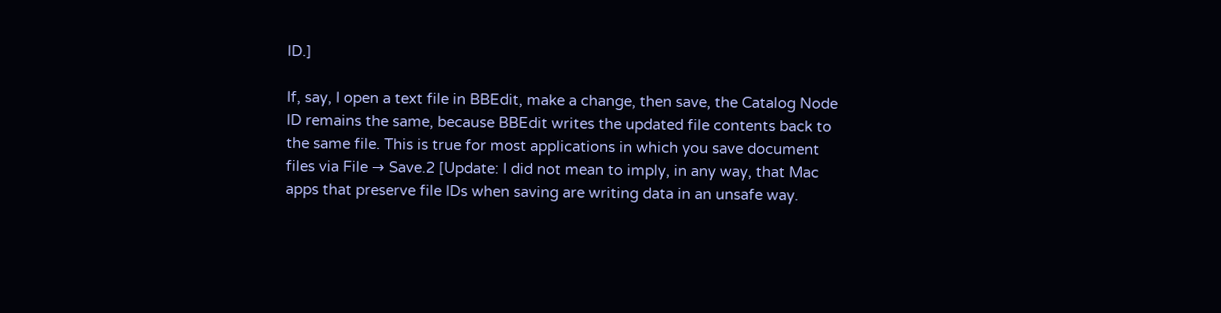ID.]

If, say, I open a text file in BBEdit, make a change, then save, the Catalog Node ID remains the same, because BBEdit writes the updated file contents back to the same file. This is true for most applications in which you save document files via File → Save.2 [Update: I did not mean to imply, in any way, that Mac apps that preserve file IDs when saving are writing data in an unsafe way.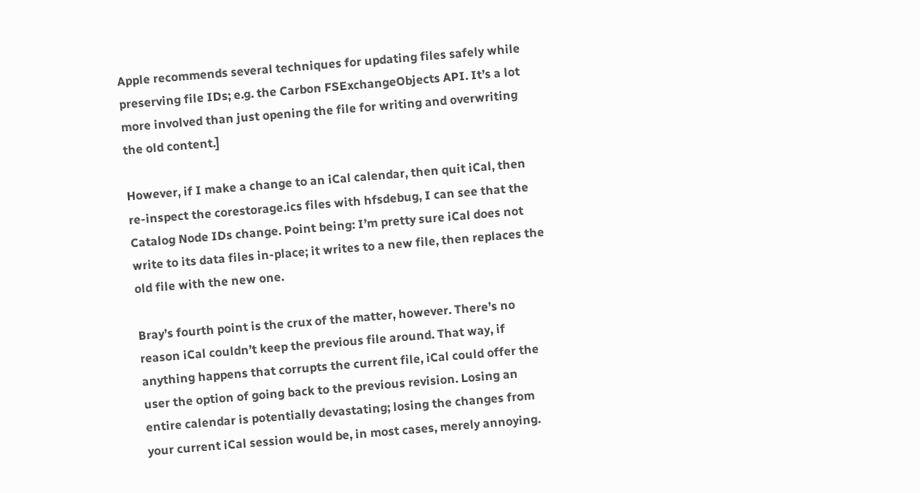Apple recommends several techniques for updating files safely while preserving file IDs; e.g. the Carbon FSExchangeObjects API. It’s a lot more involved than just opening the file for writing and overwriting the old content.]

However, if I make a change to an iCal calendar, then quit iCal, then re-inspect the corestorage.ics files with hfsdebug, I can see that the Catalog Node IDs change. Point being: I’m pretty sure iCal does not write to its data files in-place; it writes to a new file, then replaces the old file with the new one.

Bray’s fourth point is the crux of the matter, however. There’s no reason iCal couldn’t keep the previous file around. That way, if anything happens that corrupts the current file, iCal could offer the user the option of going back to the previous revision. Losing an entire calendar is potentially devastating; losing the changes from your current iCal session would be, in most cases, merely annoying.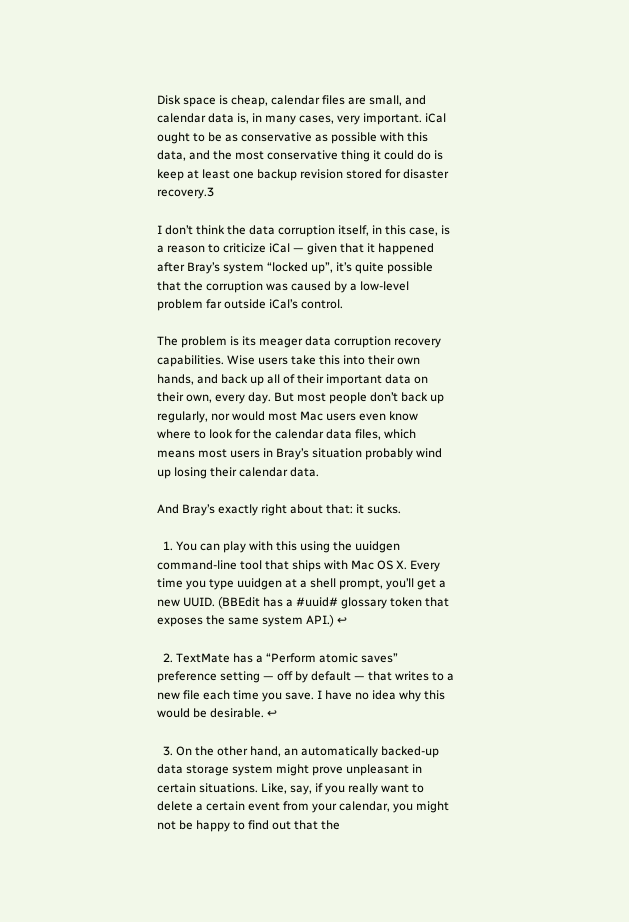Disk space is cheap, calendar files are small, and calendar data is, in many cases, very important. iCal ought to be as conservative as possible with this data, and the most conservative thing it could do is keep at least one backup revision stored for disaster recovery.3

I don’t think the data corruption itself, in this case, is a reason to criticize iCal — given that it happened after Bray’s system “locked up”, it’s quite possible that the corruption was caused by a low-level problem far outside iCal’s control.

The problem is its meager data corruption recovery capabilities. Wise users take this into their own hands, and back up all of their important data on their own, every day. But most people don’t back up regularly, nor would most Mac users even know where to look for the calendar data files, which means most users in Bray’s situation probably wind up losing their calendar data.

And Bray’s exactly right about that: it sucks.

  1. You can play with this using the uuidgen command-line tool that ships with Mac OS X. Every time you type uuidgen at a shell prompt, you’ll get a new UUID. (BBEdit has a #uuid# glossary token that exposes the same system API.) ↩

  2. TextMate has a “Perform atomic saves” preference setting — off by default — that writes to a new file each time you save. I have no idea why this would be desirable. ↩

  3. On the other hand, an automatically backed-up data storage system might prove unpleasant in certain situations. Like, say, if you really want to delete a certain event from your calendar, you might not be happy to find out that the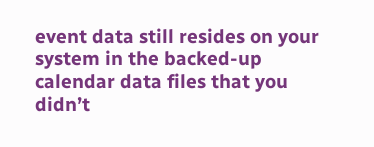event data still resides on your system in the backed-up calendar data files that you didn’t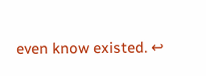even know existed. ↩